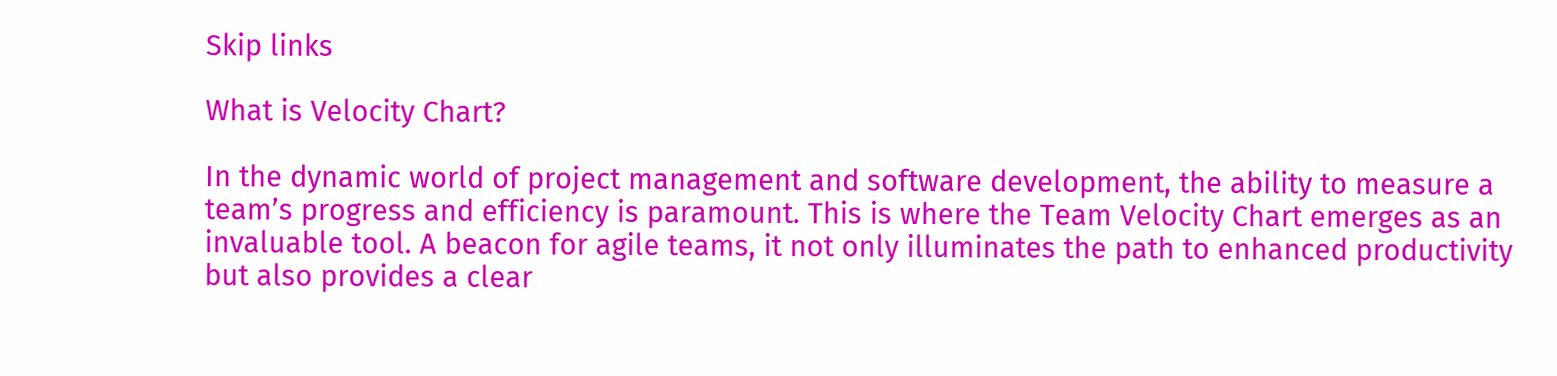Skip links

What is Velocity Chart?

In the dynamic world of project management and software development, the ability to measure a team’s progress and efficiency is paramount. This is where the Team Velocity Chart emerges as an invaluable tool. A beacon for agile teams, it not only illuminates the path to enhanced productivity but also provides a clear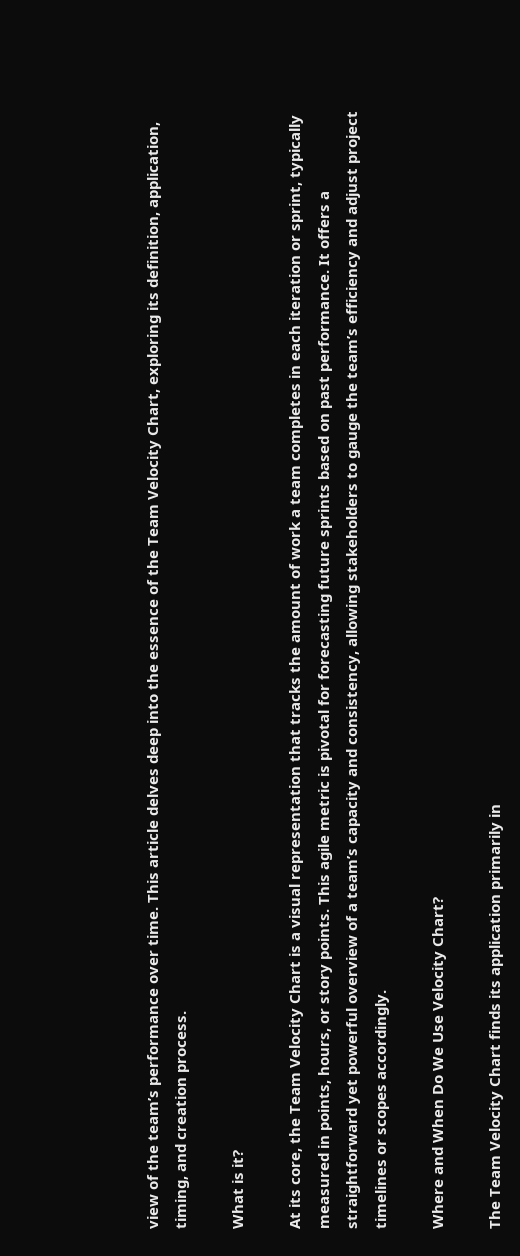view of the team’s performance over time. This article delves deep into the essence of the Team Velocity Chart, exploring its definition, application, timing, and creation process.

What is it?

At its core, the Team Velocity Chart is a visual representation that tracks the amount of work a team completes in each iteration or sprint, typically measured in points, hours, or story points. This agile metric is pivotal for forecasting future sprints based on past performance. It offers a straightforward yet powerful overview of a team’s capacity and consistency, allowing stakeholders to gauge the team’s efficiency and adjust project timelines or scopes accordingly.

Where and When Do We Use Velocity Chart?

The Team Velocity Chart finds its application primarily in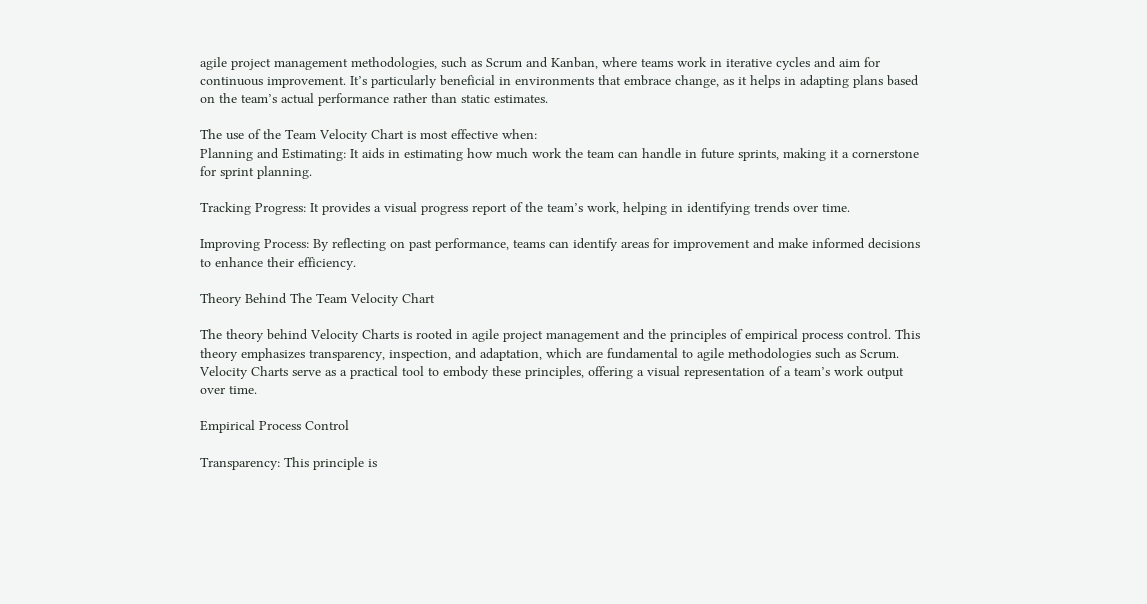agile project management methodologies, such as Scrum and Kanban, where teams work in iterative cycles and aim for continuous improvement. It’s particularly beneficial in environments that embrace change, as it helps in adapting plans based on the team’s actual performance rather than static estimates.

The use of the Team Velocity Chart is most effective when:
Planning and Estimating: It aids in estimating how much work the team can handle in future sprints, making it a cornerstone for sprint planning.

Tracking Progress: It provides a visual progress report of the team’s work, helping in identifying trends over time.

Improving Process: By reflecting on past performance, teams can identify areas for improvement and make informed decisions to enhance their efficiency.

Theory Behind The Team Velocity Chart

The theory behind Velocity Charts is rooted in agile project management and the principles of empirical process control. This theory emphasizes transparency, inspection, and adaptation, which are fundamental to agile methodologies such as Scrum. Velocity Charts serve as a practical tool to embody these principles, offering a visual representation of a team’s work output over time.

Empirical Process Control

Transparency: This principle is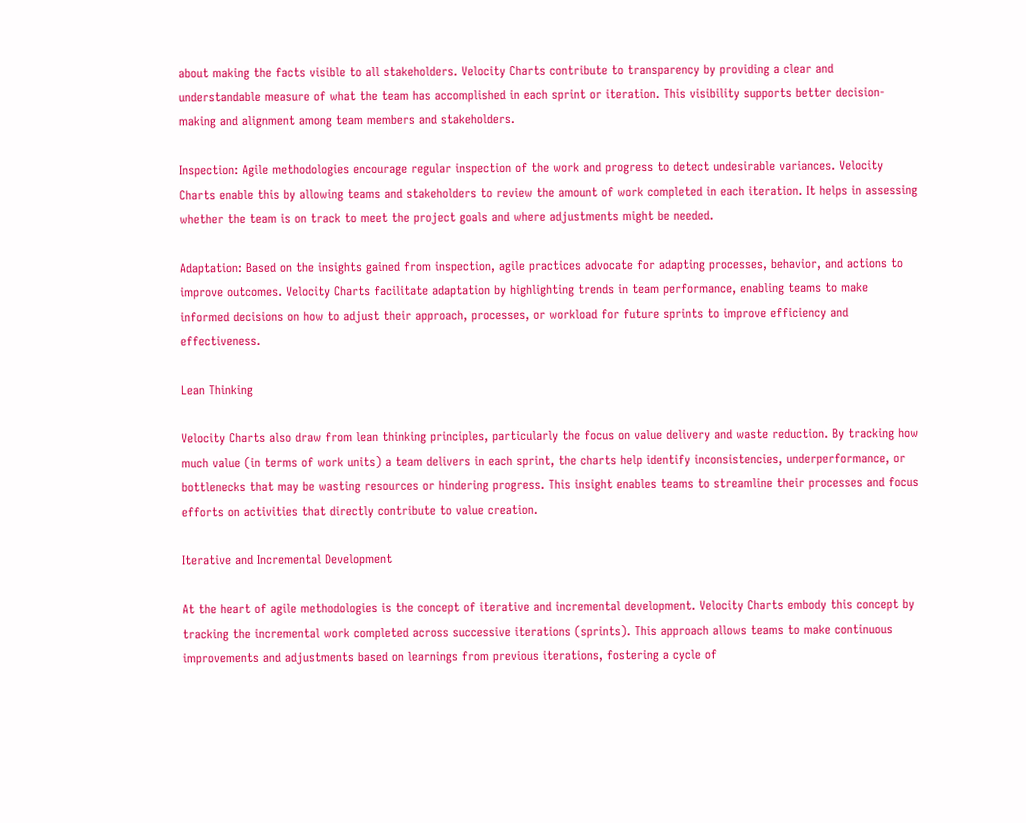about making the facts visible to all stakeholders. Velocity Charts contribute to transparency by providing a clear and understandable measure of what the team has accomplished in each sprint or iteration. This visibility supports better decision-making and alignment among team members and stakeholders.

Inspection: Agile methodologies encourage regular inspection of the work and progress to detect undesirable variances. Velocity Charts enable this by allowing teams and stakeholders to review the amount of work completed in each iteration. It helps in assessing whether the team is on track to meet the project goals and where adjustments might be needed.

Adaptation: Based on the insights gained from inspection, agile practices advocate for adapting processes, behavior, and actions to improve outcomes. Velocity Charts facilitate adaptation by highlighting trends in team performance, enabling teams to make informed decisions on how to adjust their approach, processes, or workload for future sprints to improve efficiency and effectiveness.

Lean Thinking

Velocity Charts also draw from lean thinking principles, particularly the focus on value delivery and waste reduction. By tracking how much value (in terms of work units) a team delivers in each sprint, the charts help identify inconsistencies, underperformance, or bottlenecks that may be wasting resources or hindering progress. This insight enables teams to streamline their processes and focus efforts on activities that directly contribute to value creation.

Iterative and Incremental Development

At the heart of agile methodologies is the concept of iterative and incremental development. Velocity Charts embody this concept by tracking the incremental work completed across successive iterations (sprints). This approach allows teams to make continuous improvements and adjustments based on learnings from previous iterations, fostering a cycle of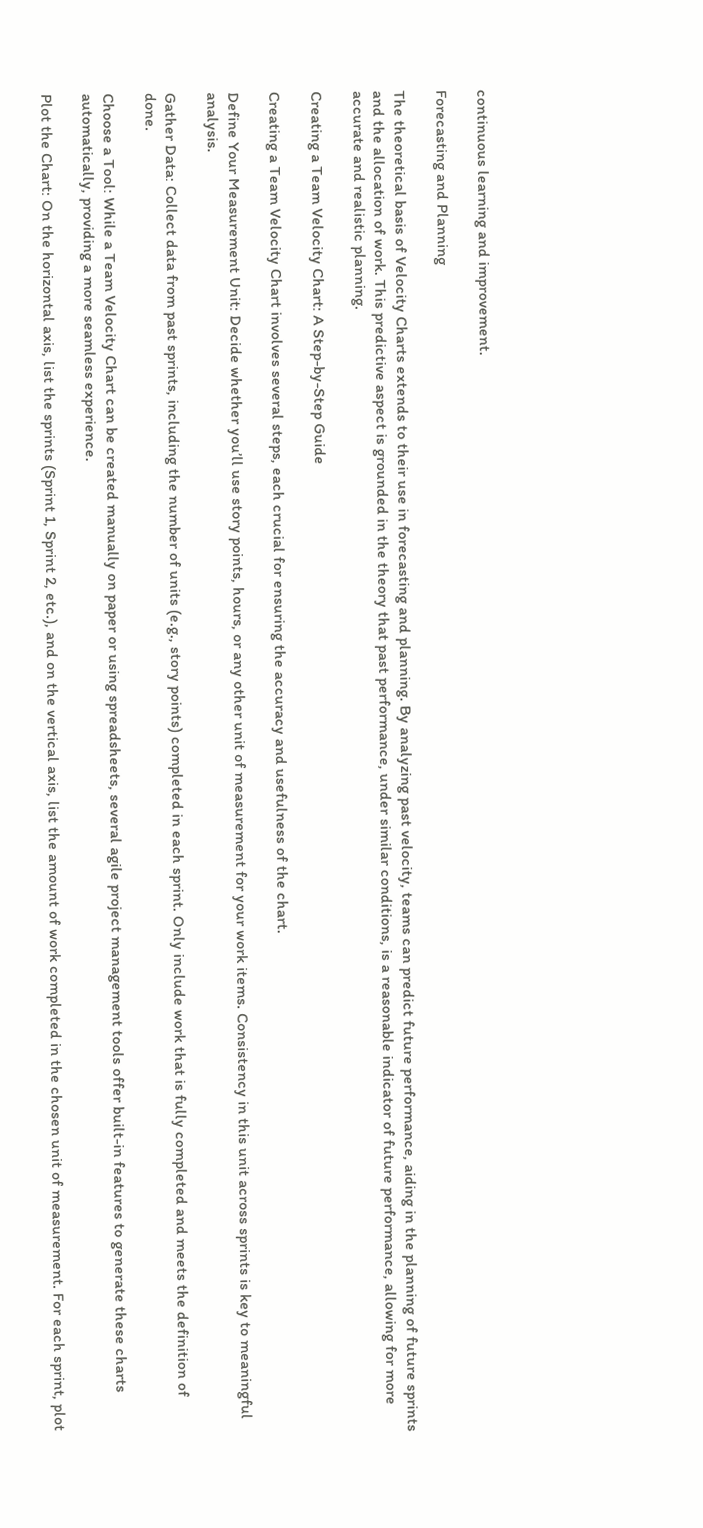continuous learning and improvement.

Forecasting and Planning

The theoretical basis of Velocity Charts extends to their use in forecasting and planning. By analyzing past velocity, teams can predict future performance, aiding in the planning of future sprints and the allocation of work. This predictive aspect is grounded in the theory that past performance, under similar conditions, is a reasonable indicator of future performance, allowing for more accurate and realistic planning.

Creating a Team Velocity Chart: A Step-by-Step Guide

Creating a Team Velocity Chart involves several steps, each crucial for ensuring the accuracy and usefulness of the chart.

Define Your Measurement Unit: Decide whether you’ll use story points, hours, or any other unit of measurement for your work items. Consistency in this unit across sprints is key to meaningful analysis.

Gather Data: Collect data from past sprints, including the number of units (e.g., story points) completed in each sprint. Only include work that is fully completed and meets the definition of done.

Choose a Tool: While a Team Velocity Chart can be created manually on paper or using spreadsheets, several agile project management tools offer built-in features to generate these charts automatically, providing a more seamless experience.

Plot the Chart: On the horizontal axis, list the sprints (Sprint 1, Sprint 2, etc.), and on the vertical axis, list the amount of work completed in the chosen unit of measurement. For each sprint, plot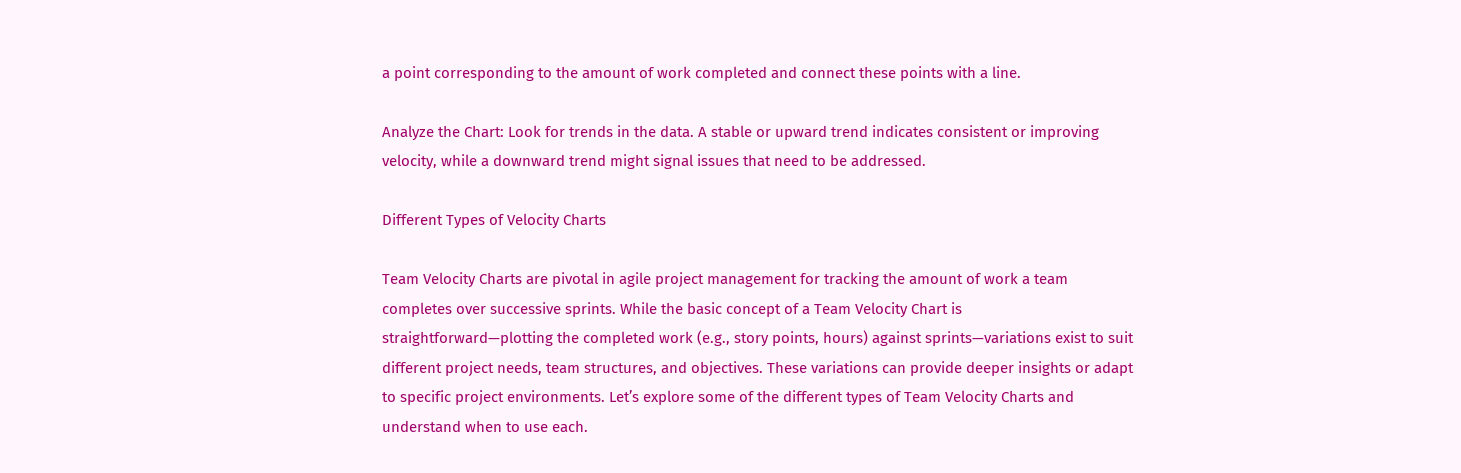a point corresponding to the amount of work completed and connect these points with a line.

Analyze the Chart: Look for trends in the data. A stable or upward trend indicates consistent or improving velocity, while a downward trend might signal issues that need to be addressed.

Different Types of Velocity Charts

Team Velocity Charts are pivotal in agile project management for tracking the amount of work a team completes over successive sprints. While the basic concept of a Team Velocity Chart is straightforward—plotting the completed work (e.g., story points, hours) against sprints—variations exist to suit different project needs, team structures, and objectives. These variations can provide deeper insights or adapt to specific project environments. Let’s explore some of the different types of Team Velocity Charts and understand when to use each.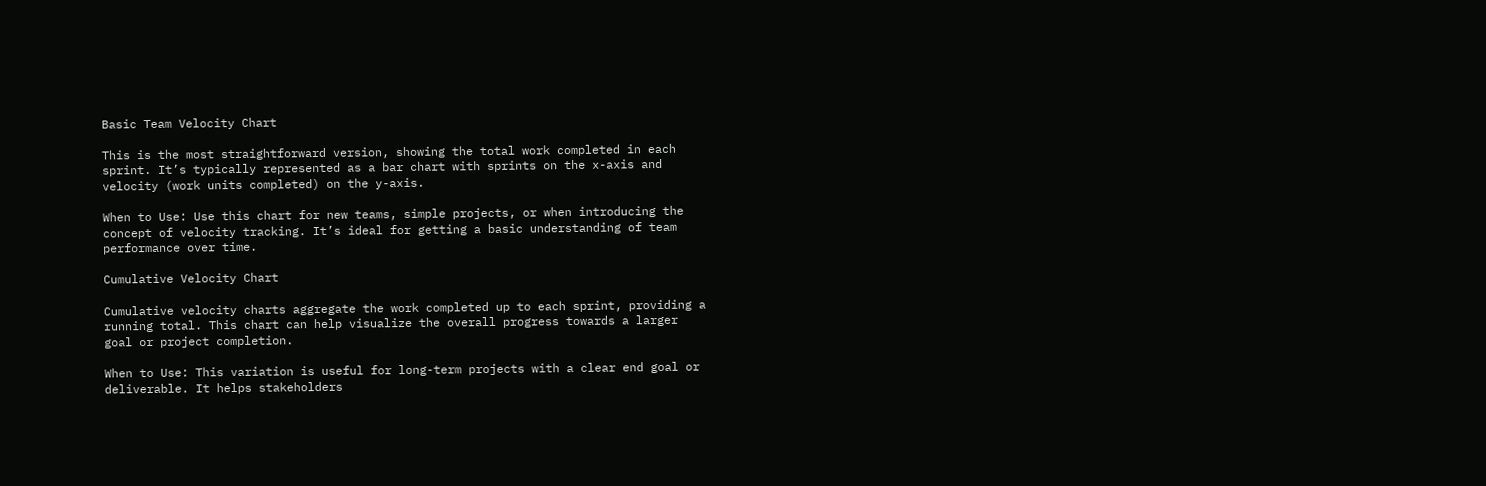Basic Team Velocity Chart

This is the most straightforward version, showing the total work completed in each sprint. It’s typically represented as a bar chart with sprints on the x-axis and velocity (work units completed) on the y-axis.

When to Use: Use this chart for new teams, simple projects, or when introducing the concept of velocity tracking. It’s ideal for getting a basic understanding of team performance over time.

Cumulative Velocity Chart

Cumulative velocity charts aggregate the work completed up to each sprint, providing a running total. This chart can help visualize the overall progress towards a larger goal or project completion.

When to Use: This variation is useful for long-term projects with a clear end goal or deliverable. It helps stakeholders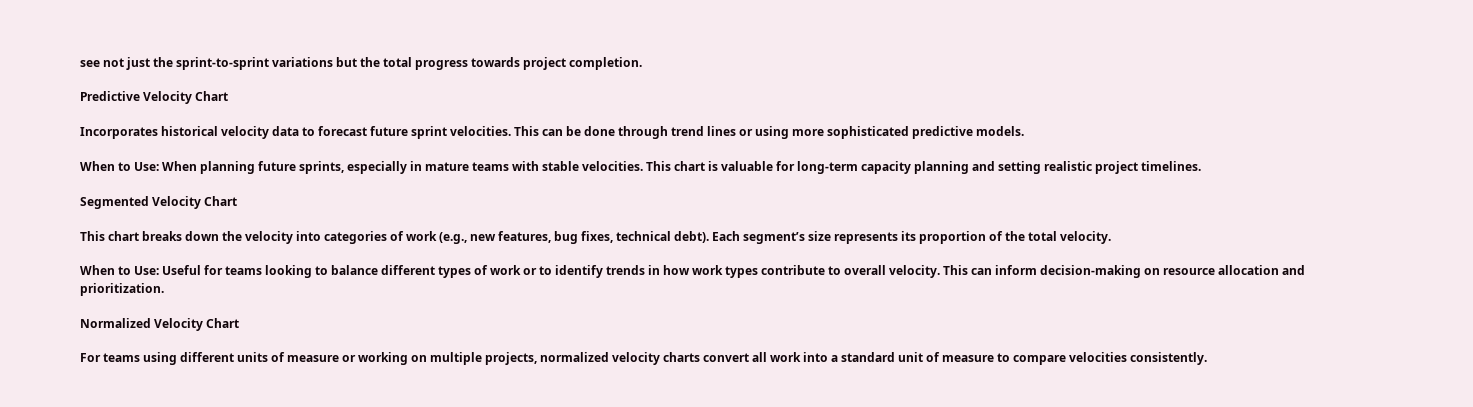see not just the sprint-to-sprint variations but the total progress towards project completion.

Predictive Velocity Chart

Incorporates historical velocity data to forecast future sprint velocities. This can be done through trend lines or using more sophisticated predictive models.

When to Use: When planning future sprints, especially in mature teams with stable velocities. This chart is valuable for long-term capacity planning and setting realistic project timelines.

Segmented Velocity Chart

This chart breaks down the velocity into categories of work (e.g., new features, bug fixes, technical debt). Each segment’s size represents its proportion of the total velocity.

When to Use: Useful for teams looking to balance different types of work or to identify trends in how work types contribute to overall velocity. This can inform decision-making on resource allocation and prioritization.

Normalized Velocity Chart

For teams using different units of measure or working on multiple projects, normalized velocity charts convert all work into a standard unit of measure to compare velocities consistently.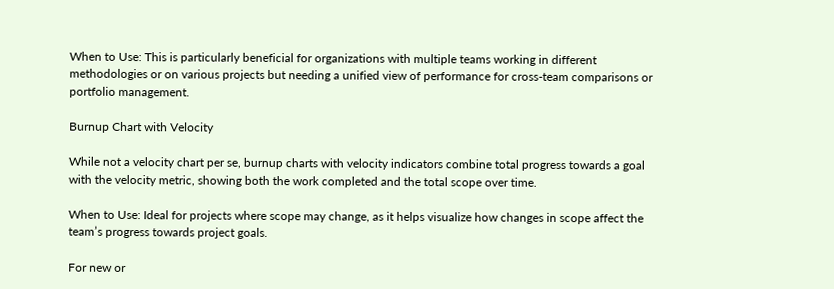When to Use: This is particularly beneficial for organizations with multiple teams working in different methodologies or on various projects but needing a unified view of performance for cross-team comparisons or portfolio management.

Burnup Chart with Velocity

While not a velocity chart per se, burnup charts with velocity indicators combine total progress towards a goal with the velocity metric, showing both the work completed and the total scope over time.

When to Use: Ideal for projects where scope may change, as it helps visualize how changes in scope affect the team’s progress towards project goals.

For new or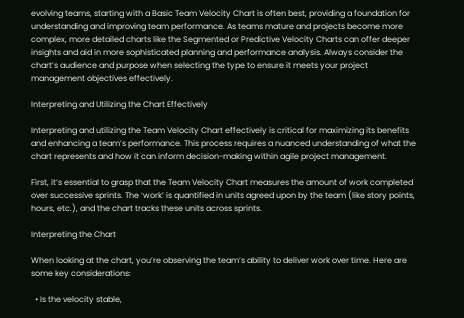evolving teams, starting with a Basic Team Velocity Chart is often best, providing a foundation for understanding and improving team performance. As teams mature and projects become more complex, more detailed charts like the Segmented or Predictive Velocity Charts can offer deeper insights and aid in more sophisticated planning and performance analysis. Always consider the chart’s audience and purpose when selecting the type to ensure it meets your project management objectives effectively.

Interpreting and Utilizing the Chart Effectively

Interpreting and utilizing the Team Velocity Chart effectively is critical for maximizing its benefits and enhancing a team’s performance. This process requires a nuanced understanding of what the chart represents and how it can inform decision-making within agile project management.

First, it’s essential to grasp that the Team Velocity Chart measures the amount of work completed over successive sprints. The ‘work’ is quantified in units agreed upon by the team (like story points, hours, etc.), and the chart tracks these units across sprints.

Interpreting the Chart

When looking at the chart, you’re observing the team’s ability to deliver work over time. Here are some key considerations:

  • Is the velocity stable,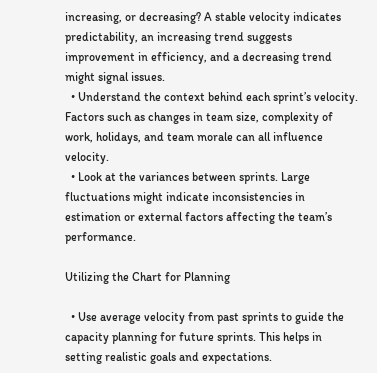increasing, or decreasing? A stable velocity indicates predictability, an increasing trend suggests improvement in efficiency, and a decreasing trend might signal issues.
  • Understand the context behind each sprint’s velocity. Factors such as changes in team size, complexity of work, holidays, and team morale can all influence velocity.
  • Look at the variances between sprints. Large fluctuations might indicate inconsistencies in estimation or external factors affecting the team’s performance.

Utilizing the Chart for Planning

  • Use average velocity from past sprints to guide the capacity planning for future sprints. This helps in setting realistic goals and expectations.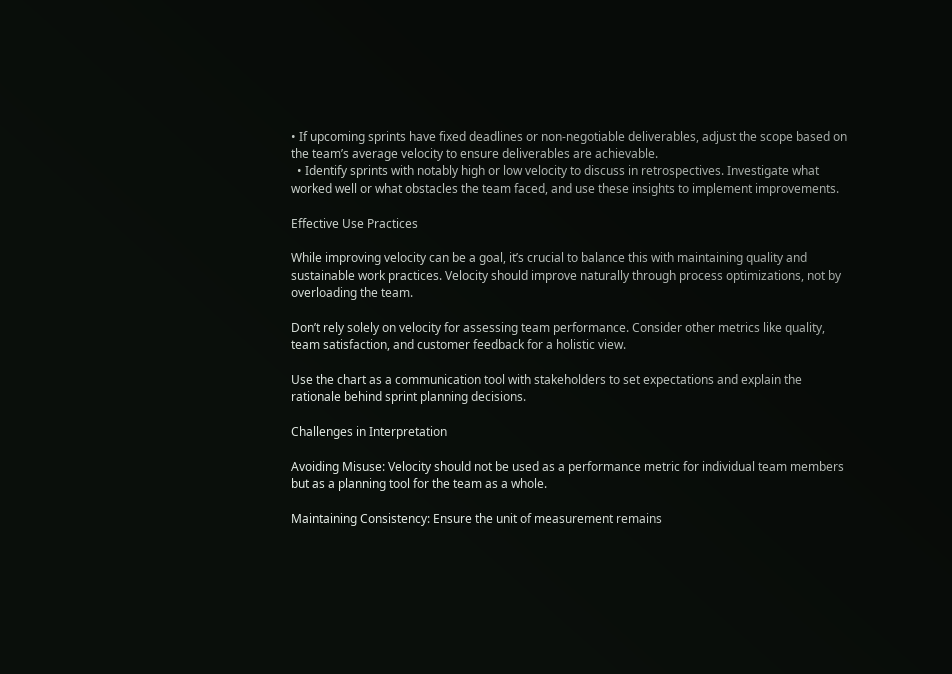• If upcoming sprints have fixed deadlines or non-negotiable deliverables, adjust the scope based on the team’s average velocity to ensure deliverables are achievable.
  • Identify sprints with notably high or low velocity to discuss in retrospectives. Investigate what worked well or what obstacles the team faced, and use these insights to implement improvements.

Effective Use Practices

While improving velocity can be a goal, it’s crucial to balance this with maintaining quality and sustainable work practices. Velocity should improve naturally through process optimizations, not by overloading the team.

Don’t rely solely on velocity for assessing team performance. Consider other metrics like quality, team satisfaction, and customer feedback for a holistic view.

Use the chart as a communication tool with stakeholders to set expectations and explain the rationale behind sprint planning decisions.

Challenges in Interpretation

Avoiding Misuse: Velocity should not be used as a performance metric for individual team members but as a planning tool for the team as a whole.

Maintaining Consistency: Ensure the unit of measurement remains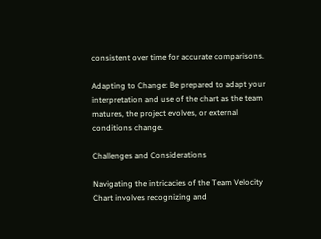consistent over time for accurate comparisons.

Adapting to Change: Be prepared to adapt your interpretation and use of the chart as the team matures, the project evolves, or external conditions change.

Challenges and Considerations

Navigating the intricacies of the Team Velocity Chart involves recognizing and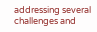addressing several challenges and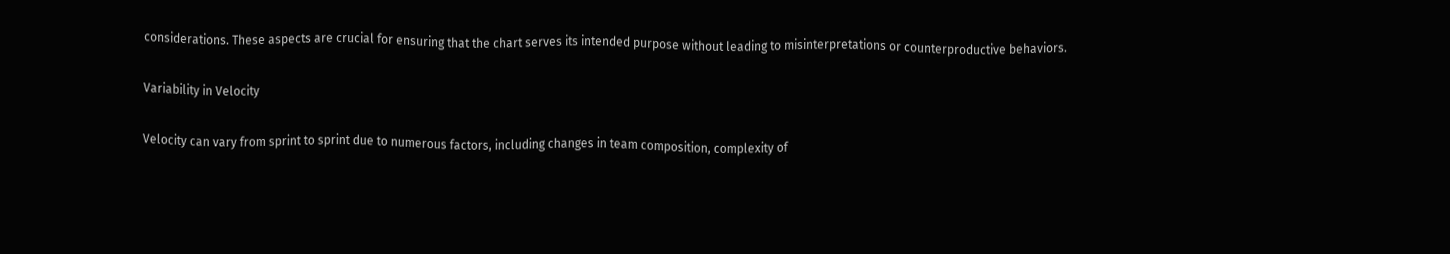considerations. These aspects are crucial for ensuring that the chart serves its intended purpose without leading to misinterpretations or counterproductive behaviors.

Variability in Velocity

Velocity can vary from sprint to sprint due to numerous factors, including changes in team composition, complexity of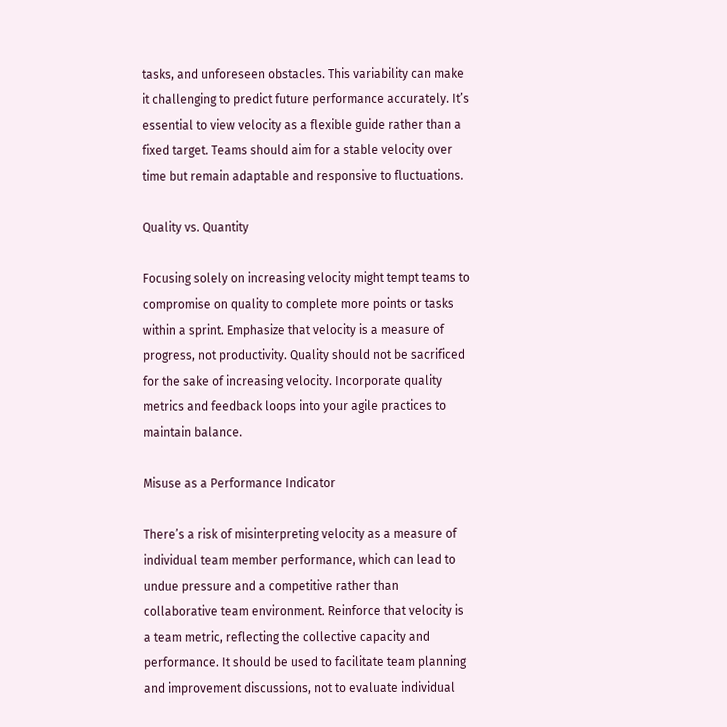tasks, and unforeseen obstacles. This variability can make it challenging to predict future performance accurately. It’s essential to view velocity as a flexible guide rather than a fixed target. Teams should aim for a stable velocity over time but remain adaptable and responsive to fluctuations.

Quality vs. Quantity

Focusing solely on increasing velocity might tempt teams to compromise on quality to complete more points or tasks within a sprint. Emphasize that velocity is a measure of progress, not productivity. Quality should not be sacrificed for the sake of increasing velocity. Incorporate quality metrics and feedback loops into your agile practices to maintain balance.

Misuse as a Performance Indicator

There’s a risk of misinterpreting velocity as a measure of individual team member performance, which can lead to undue pressure and a competitive rather than collaborative team environment. Reinforce that velocity is a team metric, reflecting the collective capacity and performance. It should be used to facilitate team planning and improvement discussions, not to evaluate individual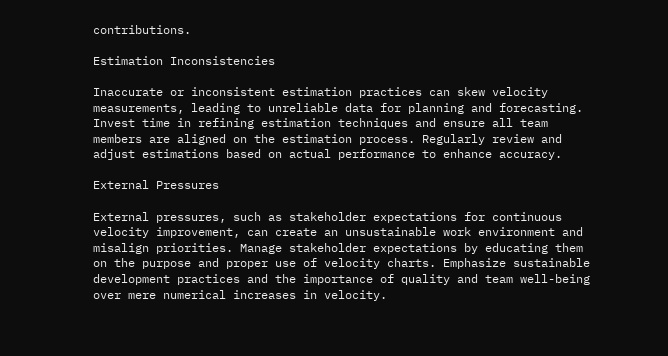contributions.

Estimation Inconsistencies

Inaccurate or inconsistent estimation practices can skew velocity measurements, leading to unreliable data for planning and forecasting. Invest time in refining estimation techniques and ensure all team members are aligned on the estimation process. Regularly review and adjust estimations based on actual performance to enhance accuracy.

External Pressures

External pressures, such as stakeholder expectations for continuous velocity improvement, can create an unsustainable work environment and misalign priorities. Manage stakeholder expectations by educating them on the purpose and proper use of velocity charts. Emphasize sustainable development practices and the importance of quality and team well-being over mere numerical increases in velocity.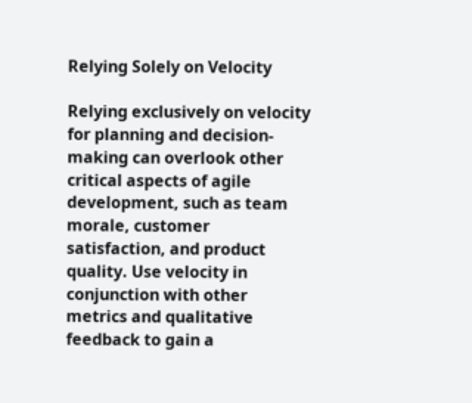Relying Solely on Velocity

Relying exclusively on velocity for planning and decision-making can overlook other critical aspects of agile development, such as team morale, customer satisfaction, and product quality. Use velocity in conjunction with other metrics and qualitative feedback to gain a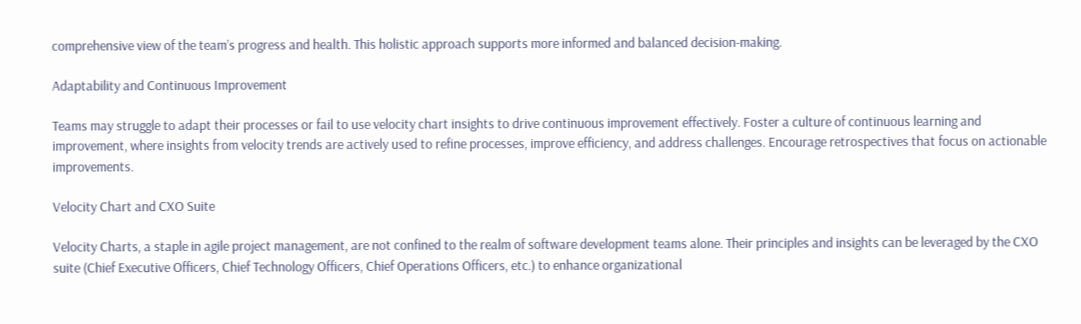comprehensive view of the team’s progress and health. This holistic approach supports more informed and balanced decision-making.

Adaptability and Continuous Improvement

Teams may struggle to adapt their processes or fail to use velocity chart insights to drive continuous improvement effectively. Foster a culture of continuous learning and improvement, where insights from velocity trends are actively used to refine processes, improve efficiency, and address challenges. Encourage retrospectives that focus on actionable improvements.

Velocity Chart and CXO Suite

Velocity Charts, a staple in agile project management, are not confined to the realm of software development teams alone. Their principles and insights can be leveraged by the CXO suite (Chief Executive Officers, Chief Technology Officers, Chief Operations Officers, etc.) to enhance organizational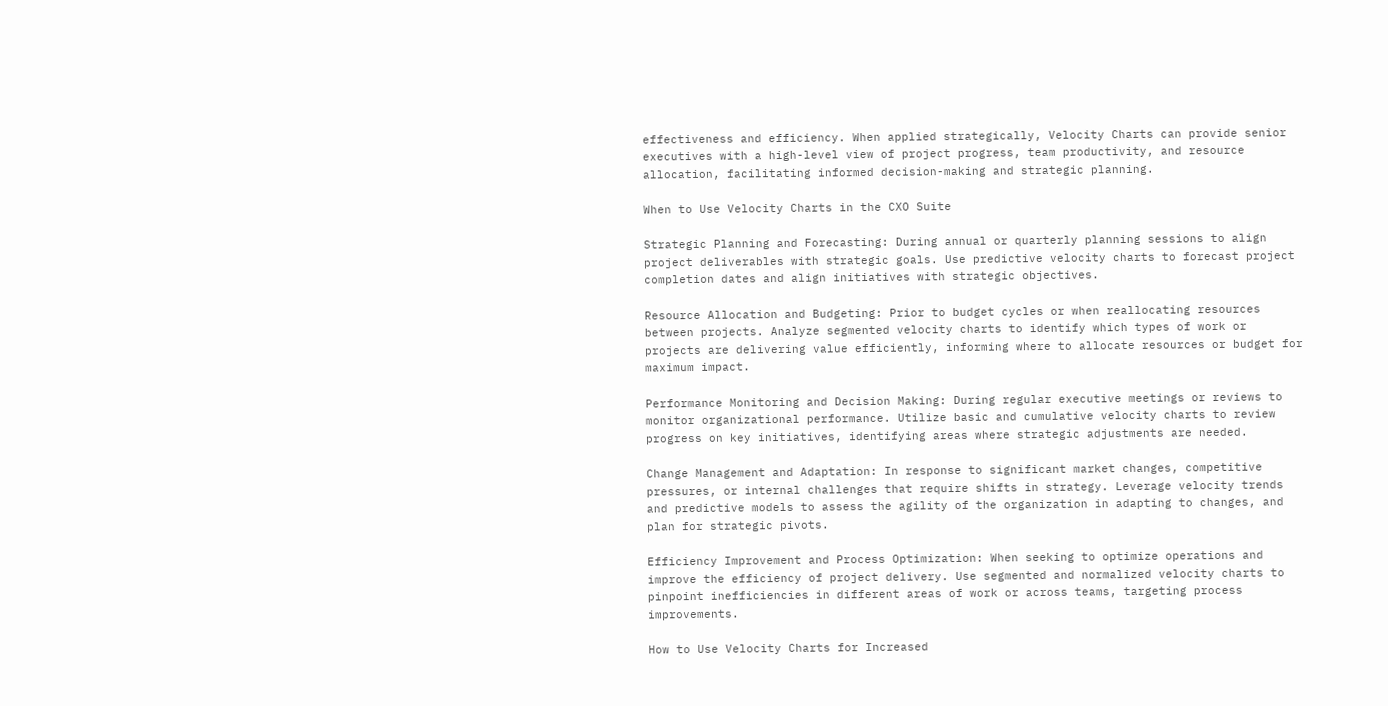effectiveness and efficiency. When applied strategically, Velocity Charts can provide senior executives with a high-level view of project progress, team productivity, and resource allocation, facilitating informed decision-making and strategic planning.

When to Use Velocity Charts in the CXO Suite

Strategic Planning and Forecasting: During annual or quarterly planning sessions to align project deliverables with strategic goals. Use predictive velocity charts to forecast project completion dates and align initiatives with strategic objectives.

Resource Allocation and Budgeting: Prior to budget cycles or when reallocating resources between projects. Analyze segmented velocity charts to identify which types of work or projects are delivering value efficiently, informing where to allocate resources or budget for maximum impact.

Performance Monitoring and Decision Making: During regular executive meetings or reviews to monitor organizational performance. Utilize basic and cumulative velocity charts to review progress on key initiatives, identifying areas where strategic adjustments are needed.

Change Management and Adaptation: In response to significant market changes, competitive pressures, or internal challenges that require shifts in strategy. Leverage velocity trends and predictive models to assess the agility of the organization in adapting to changes, and plan for strategic pivots.

Efficiency Improvement and Process Optimization: When seeking to optimize operations and improve the efficiency of project delivery. Use segmented and normalized velocity charts to pinpoint inefficiencies in different areas of work or across teams, targeting process improvements.

How to Use Velocity Charts for Increased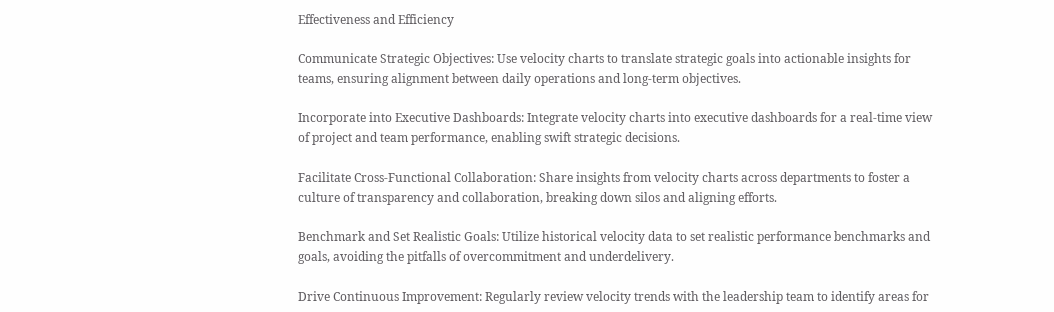Effectiveness and Efficiency

Communicate Strategic Objectives: Use velocity charts to translate strategic goals into actionable insights for teams, ensuring alignment between daily operations and long-term objectives.

Incorporate into Executive Dashboards: Integrate velocity charts into executive dashboards for a real-time view of project and team performance, enabling swift strategic decisions.

Facilitate Cross-Functional Collaboration: Share insights from velocity charts across departments to foster a culture of transparency and collaboration, breaking down silos and aligning efforts.

Benchmark and Set Realistic Goals: Utilize historical velocity data to set realistic performance benchmarks and goals, avoiding the pitfalls of overcommitment and underdelivery.

Drive Continuous Improvement: Regularly review velocity trends with the leadership team to identify areas for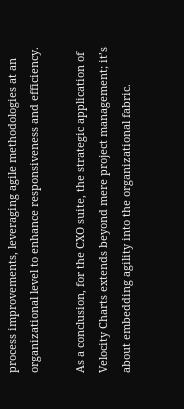process improvements, leveraging agile methodologies at an organizational level to enhance responsiveness and efficiency.

As a conclusion, for the CXO suite, the strategic application of Velocity Charts extends beyond mere project management; it’s about embedding agility into the organizational fabric.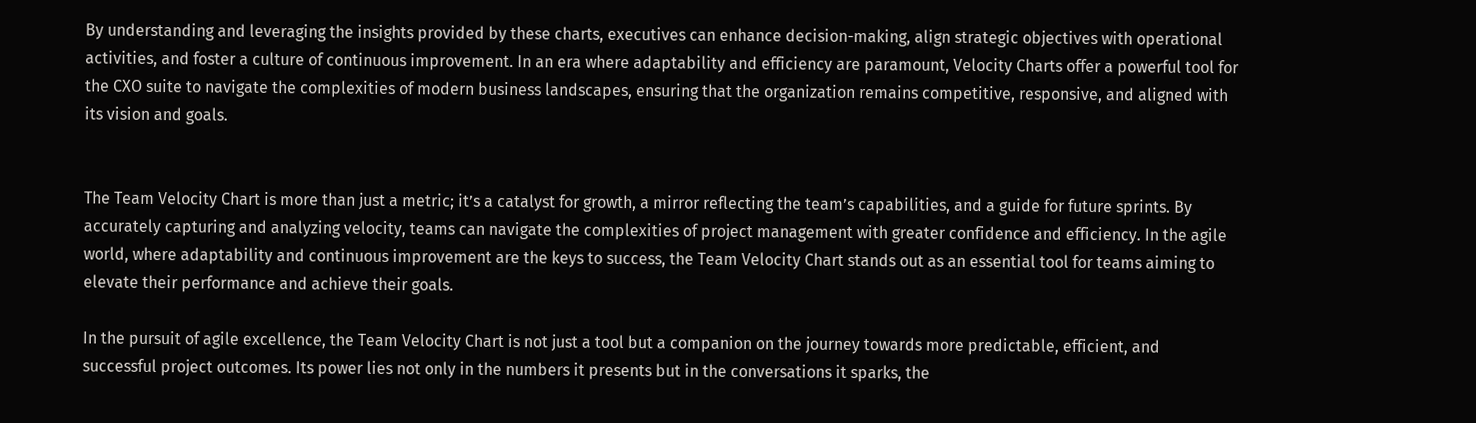By understanding and leveraging the insights provided by these charts, executives can enhance decision-making, align strategic objectives with operational activities, and foster a culture of continuous improvement. In an era where adaptability and efficiency are paramount, Velocity Charts offer a powerful tool for the CXO suite to navigate the complexities of modern business landscapes, ensuring that the organization remains competitive, responsive, and aligned with its vision and goals.


The Team Velocity Chart is more than just a metric; it’s a catalyst for growth, a mirror reflecting the team’s capabilities, and a guide for future sprints. By accurately capturing and analyzing velocity, teams can navigate the complexities of project management with greater confidence and efficiency. In the agile world, where adaptability and continuous improvement are the keys to success, the Team Velocity Chart stands out as an essential tool for teams aiming to elevate their performance and achieve their goals.

In the pursuit of agile excellence, the Team Velocity Chart is not just a tool but a companion on the journey towards more predictable, efficient, and successful project outcomes. Its power lies not only in the numbers it presents but in the conversations it sparks, the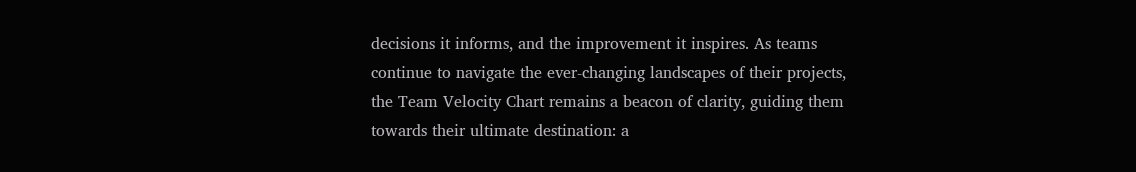decisions it informs, and the improvement it inspires. As teams continue to navigate the ever-changing landscapes of their projects, the Team Velocity Chart remains a beacon of clarity, guiding them towards their ultimate destination: a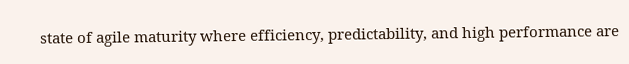state of agile maturity where efficiency, predictability, and high performance are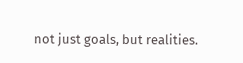not just goals, but realities.